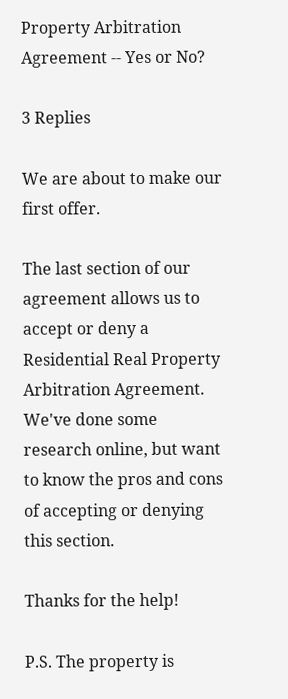Property Arbitration Agreement -- Yes or No?

3 Replies

We are about to make our first offer.

The last section of our agreement allows us to accept or deny a Residential Real Property Arbitration Agreement. We've done some research online, but want to know the pros and cons of accepting or denying this section.

Thanks for the help!

P.S. The property is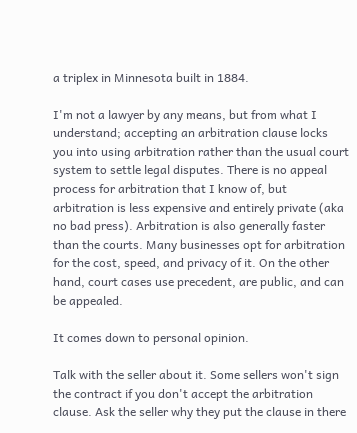a triplex in Minnesota built in 1884.

I'm not a lawyer by any means, but from what I understand; accepting an arbitration clause locks you into using arbitration rather than the usual court system to settle legal disputes. There is no appeal process for arbitration that I know of, but arbitration is less expensive and entirely private (aka no bad press). Arbitration is also generally faster than the courts. Many businesses opt for arbitration for the cost, speed, and privacy of it. On the other hand, court cases use precedent, are public, and can be appealed.

It comes down to personal opinion.

Talk with the seller about it. Some sellers won't sign the contract if you don't accept the arbitration clause. Ask the seller why they put the clause in there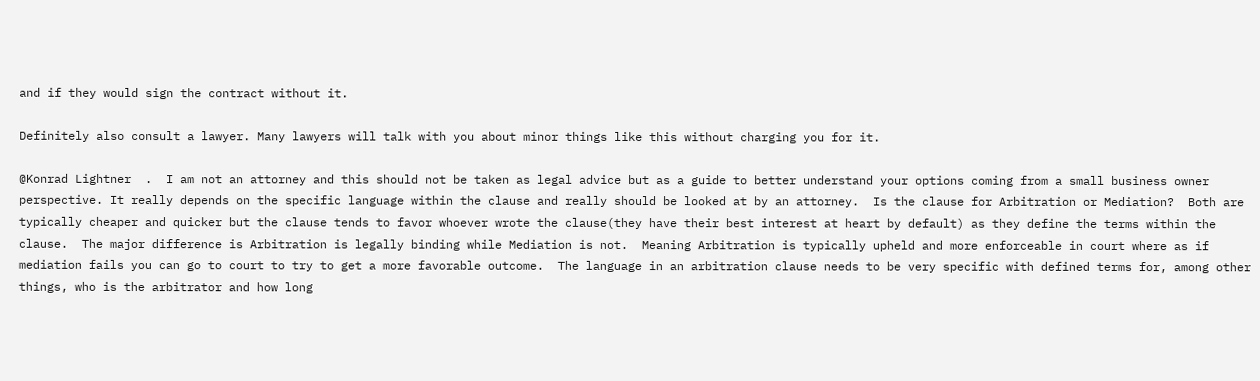and if they would sign the contract without it.

Definitely also consult a lawyer. Many lawyers will talk with you about minor things like this without charging you for it.

@Konrad Lightner  .  I am not an attorney and this should not be taken as legal advice but as a guide to better understand your options coming from a small business owner perspective. It really depends on the specific language within the clause and really should be looked at by an attorney.  Is the clause for Arbitration or Mediation?  Both are typically cheaper and quicker but the clause tends to favor whoever wrote the clause(they have their best interest at heart by default) as they define the terms within the clause.  The major difference is Arbitration is legally binding while Mediation is not.  Meaning Arbitration is typically upheld and more enforceable in court where as if mediation fails you can go to court to try to get a more favorable outcome.  The language in an arbitration clause needs to be very specific with defined terms for, among other things, who is the arbitrator and how long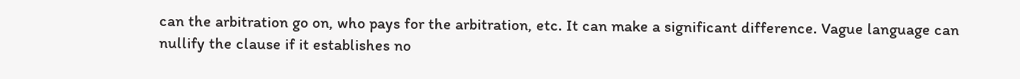can the arbitration go on, who pays for the arbitration, etc. It can make a significant difference. Vague language can nullify the clause if it establishes no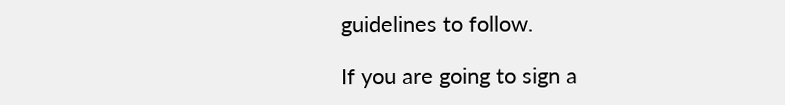guidelines to follow.

If you are going to sign a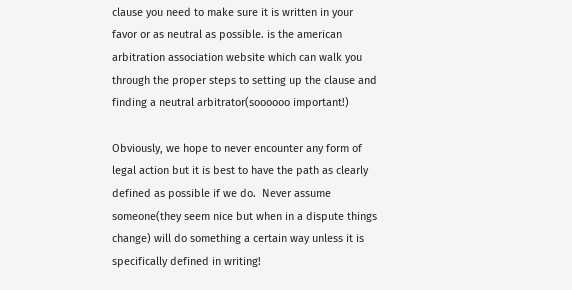clause you need to make sure it is written in your favor or as neutral as possible. is the american arbitration association website which can walk you through the proper steps to setting up the clause and finding a neutral arbitrator(soooooo important!)

Obviously, we hope to never encounter any form of legal action but it is best to have the path as clearly defined as possible if we do.  Never assume someone(they seem nice but when in a dispute things change) will do something a certain way unless it is specifically defined in writing!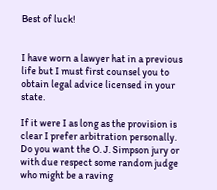Best of luck!


I have worn a lawyer hat in a previous life but I must first counsel you to obtain legal advice licensed in your state.

If it were I as long as the provision is clear I prefer arbitration personally.   Do you want the O. J. Simpson jury or with due respect some random judge who might be a raving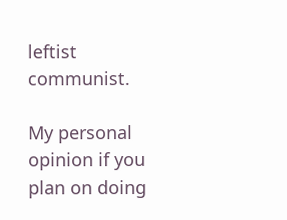leftist communist.

My personal opinion if you plan on doing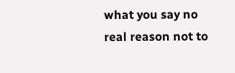what you say no real reason not to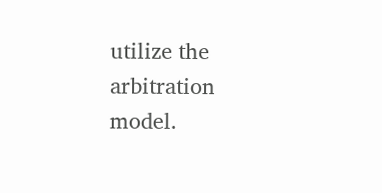utilize the arbitration model.